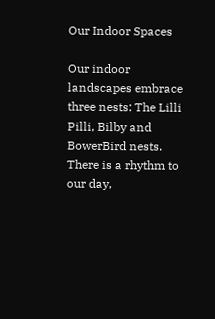Our Indoor Spaces

Our indoor landscapes embrace three nests: The Lilli Pilli, Bilby and BowerBird nests.  There is a rhythm to our day,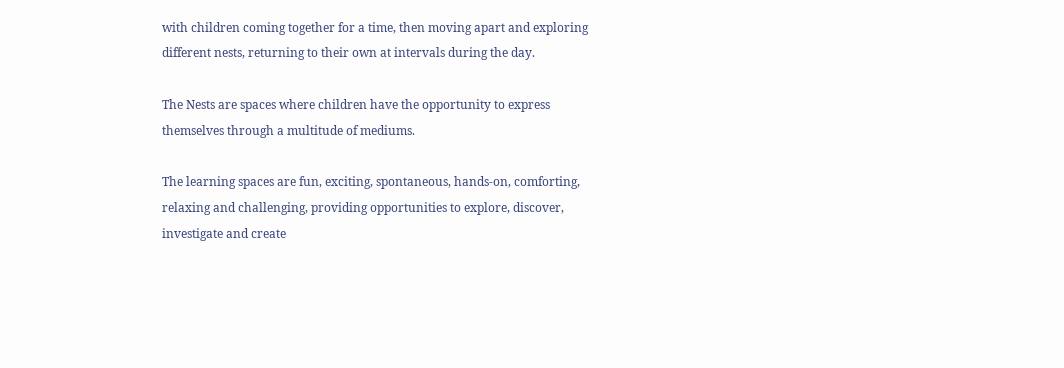with children coming together for a time, then moving apart and exploring different nests, returning to their own at intervals during the day.

The Nests are spaces where children have the opportunity to express themselves through a multitude of mediums.

The learning spaces are fun, exciting, spontaneous, hands-on, comforting, relaxing and challenging, providing opportunities to explore, discover, investigate and create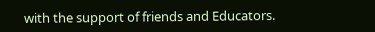with the support of friends and Educators.